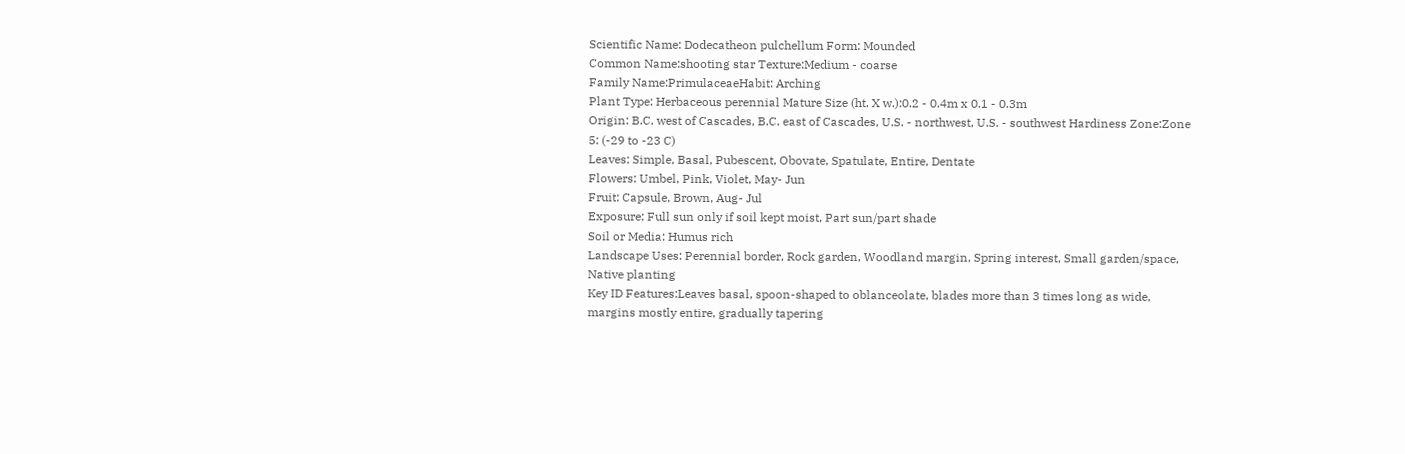Scientific Name: Dodecatheon pulchellum Form: Mounded
Common Name:shooting star Texture:Medium - coarse
Family Name:PrimulaceaeHabit: Arching
Plant Type: Herbaceous perennial Mature Size (ht. X w.):0.2 - 0.4m x 0.1 - 0.3m
Origin: B.C. west of Cascades, B.C. east of Cascades, U.S. - northwest, U.S. - southwest Hardiness Zone:Zone 5: (-29 to -23 C)
Leaves: Simple, Basal, Pubescent, Obovate, Spatulate, Entire, Dentate
Flowers: Umbel, Pink, Violet, May- Jun
Fruit: Capsule, Brown, Aug- Jul
Exposure: Full sun only if soil kept moist, Part sun/part shade
Soil or Media: Humus rich
Landscape Uses: Perennial border, Rock garden, Woodland margin, Spring interest, Small garden/space, Native planting
Key ID Features:Leaves basal, spoon-shaped to oblanceolate, blades more than 3 times long as wide, margins mostly entire, gradually tapering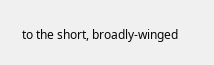to the short, broadly-winged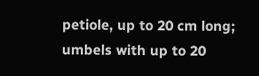petiole, up to 20 cm long; umbels with up to 20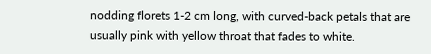nodding florets 1-2 cm long, with curved-back petals that are usually pink with yellow throat that fades to white.